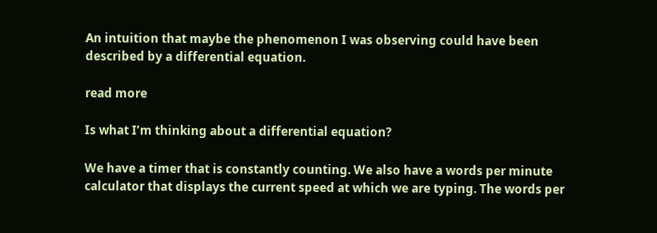An intuition that maybe the phenomenon I was observing could have been described by a differential equation.

read more

Is what I’m thinking about a differential equation?

We have a timer that is constantly counting. We also have a words per minute calculator that displays the current speed at which we are typing. The words per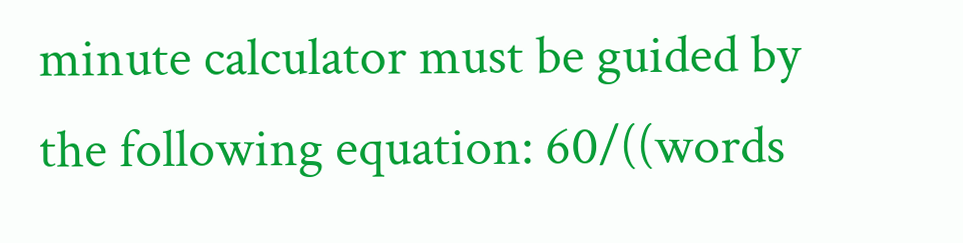minute calculator must be guided by the following equation: 60/((words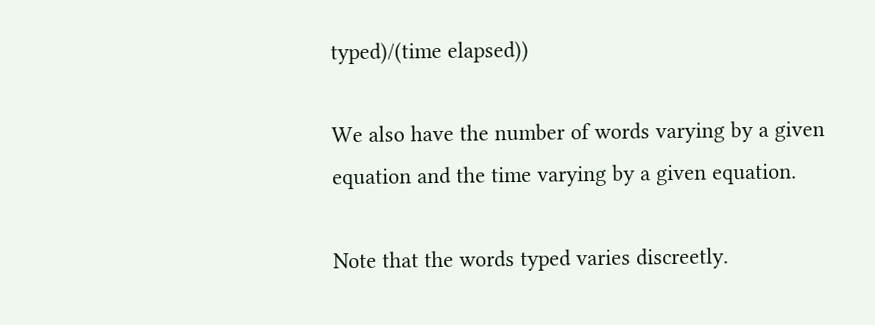typed)/(time elapsed))

We also have the number of words varying by a given equation and the time varying by a given equation.

Note that the words typed varies discreetly.